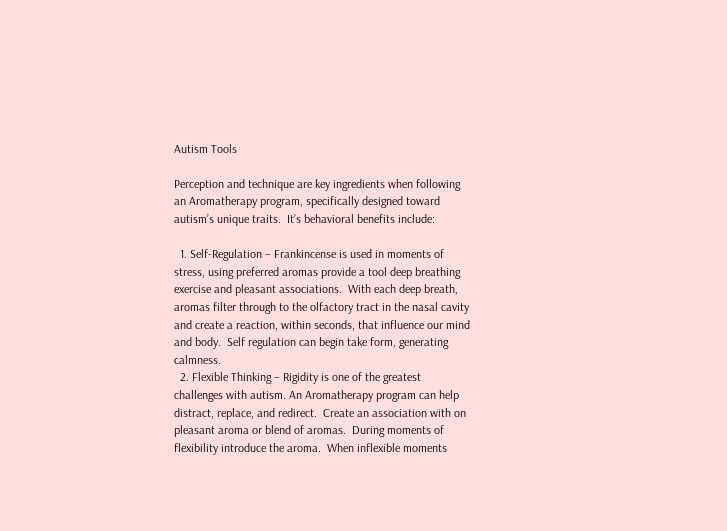Autism Tools

Perception and technique are key ingredients when following an Aromatherapy program, specifically designed toward autism’s unique traits.  It’s behavioral benefits include:

  1. Self-Regulation – Frankincense is used in moments of stress, using preferred aromas provide a tool deep breathing exercise and pleasant associations.  With each deep breath, aromas filter through to the olfactory tract in the nasal cavity and create a reaction, within seconds, that influence our mind and body.  Self regulation can begin take form, generating calmness.
  2. Flexible Thinking – Rigidity is one of the greatest challenges with autism. An Aromatherapy program can help distract, replace, and redirect.  Create an association with on pleasant aroma or blend of aromas.  During moments of flexibility introduce the aroma.  When inflexible moments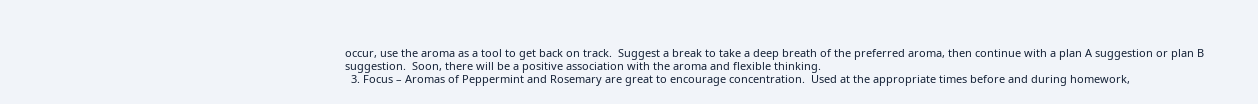occur, use the aroma as a tool to get back on track.  Suggest a break to take a deep breath of the preferred aroma, then continue with a plan A suggestion or plan B suggestion.  Soon, there will be a positive association with the aroma and flexible thinking.
  3. Focus – Aromas of Peppermint and Rosemary are great to encourage concentration.  Used at the appropriate times before and during homework,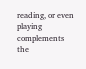reading, or even playing complements the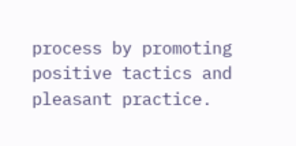process by promoting positive tactics and pleasant practice.